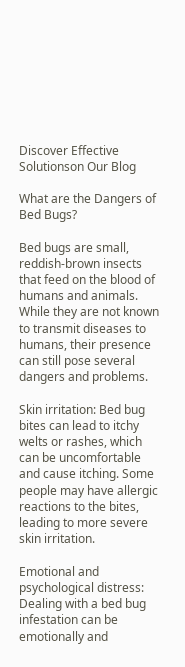Discover Effective Solutionson Our Blog

What are the Dangers of Bed Bugs?

Bed bugs are small, reddish-brown insects that feed on the blood of humans and animals. While they are not known to transmit diseases to humans, their presence can still pose several dangers and problems.

Skin irritation: Bed bug bites can lead to itchy welts or rashes, which can be uncomfortable and cause itching. Some people may have allergic reactions to the bites, leading to more severe skin irritation.

Emotional and psychological distress: Dealing with a bed bug infestation can be emotionally and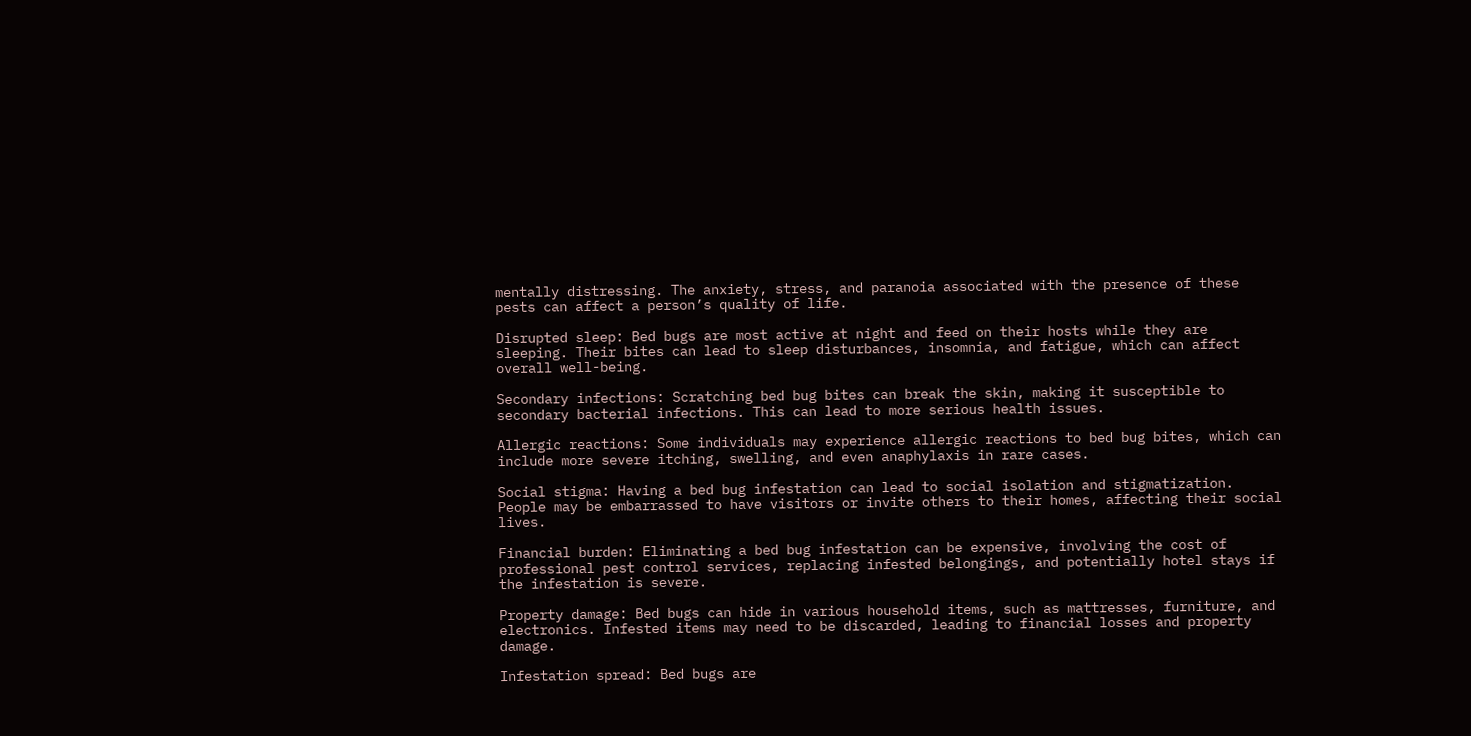mentally distressing. The anxiety, stress, and paranoia associated with the presence of these pests can affect a person’s quality of life.

Disrupted sleep: Bed bugs are most active at night and feed on their hosts while they are sleeping. Their bites can lead to sleep disturbances, insomnia, and fatigue, which can affect overall well-being.

Secondary infections: Scratching bed bug bites can break the skin, making it susceptible to secondary bacterial infections. This can lead to more serious health issues.

Allergic reactions: Some individuals may experience allergic reactions to bed bug bites, which can include more severe itching, swelling, and even anaphylaxis in rare cases.

Social stigma: Having a bed bug infestation can lead to social isolation and stigmatization. People may be embarrassed to have visitors or invite others to their homes, affecting their social lives.

Financial burden: Eliminating a bed bug infestation can be expensive, involving the cost of professional pest control services, replacing infested belongings, and potentially hotel stays if the infestation is severe.

Property damage: Bed bugs can hide in various household items, such as mattresses, furniture, and electronics. Infested items may need to be discarded, leading to financial losses and property damage.

Infestation spread: Bed bugs are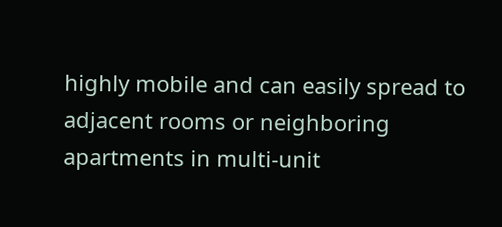highly mobile and can easily spread to adjacent rooms or neighboring apartments in multi-unit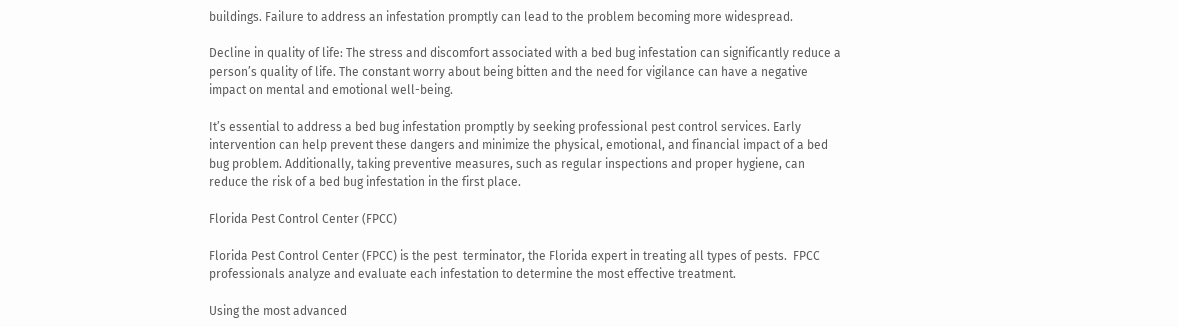buildings. Failure to address an infestation promptly can lead to the problem becoming more widespread.

Decline in quality of life: The stress and discomfort associated with a bed bug infestation can significantly reduce a person’s quality of life. The constant worry about being bitten and the need for vigilance can have a negative impact on mental and emotional well-being.

It’s essential to address a bed bug infestation promptly by seeking professional pest control services. Early intervention can help prevent these dangers and minimize the physical, emotional, and financial impact of a bed bug problem. Additionally, taking preventive measures, such as regular inspections and proper hygiene, can reduce the risk of a bed bug infestation in the first place.

Florida Pest Control Center (FPCC)

Florida Pest Control Center (FPCC) is the pest  terminator, the Florida expert in treating all types of pests.  FPCC professionals analyze and evaluate each infestation to determine the most effective treatment.

Using the most advanced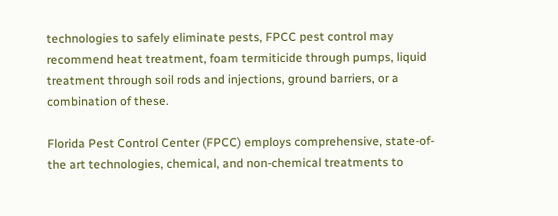technologies to safely eliminate pests, FPCC pest control may recommend heat treatment, foam termiticide through pumps, liquid treatment through soil rods and injections, ground barriers, or a combination of these.

Florida Pest Control Center (FPCC) employs comprehensive, state-of-the art technologies, chemical, and non-chemical treatments to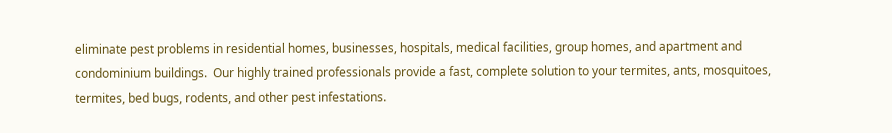eliminate pest problems in residential homes, businesses, hospitals, medical facilities, group homes, and apartment and condominium buildings.  Our highly trained professionals provide a fast, complete solution to your termites, ants, mosquitoes, termites, bed bugs, rodents, and other pest infestations.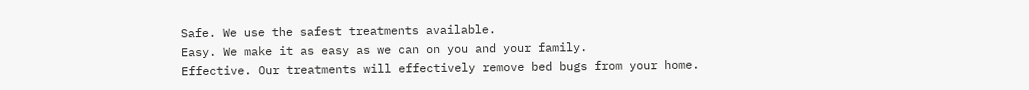Safe. We use the safest treatments available.
Easy. We make it as easy as we can on you and your family.
Effective. Our treatments will effectively remove bed bugs from your home.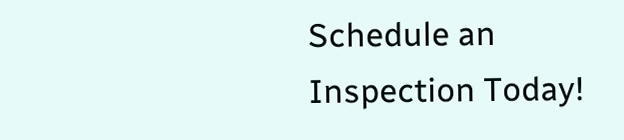Schedule an Inspection Today!